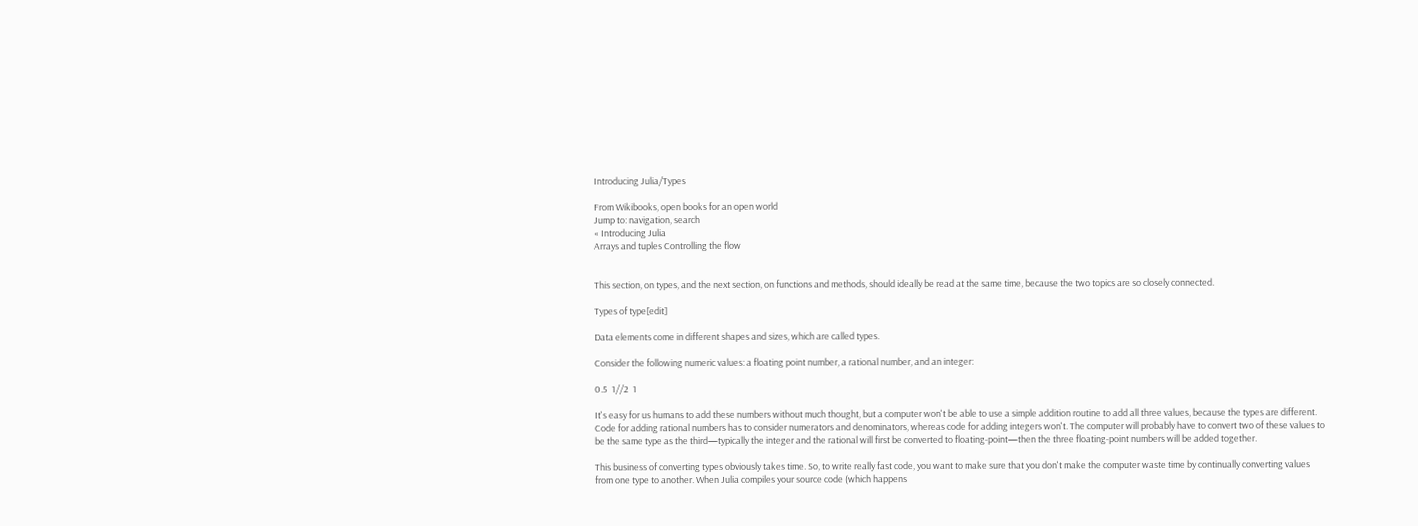Introducing Julia/Types

From Wikibooks, open books for an open world
Jump to: navigation, search
« Introducing Julia
Arrays and tuples Controlling the flow


This section, on types, and the next section, on functions and methods, should ideally be read at the same time, because the two topics are so closely connected.

Types of type[edit]

Data elements come in different shapes and sizes, which are called types.

Consider the following numeric values: a floating point number, a rational number, and an integer:

0.5  1//2  1

It's easy for us humans to add these numbers without much thought, but a computer won't be able to use a simple addition routine to add all three values, because the types are different. Code for adding rational numbers has to consider numerators and denominators, whereas code for adding integers won't. The computer will probably have to convert two of these values to be the same type as the third—typically the integer and the rational will first be converted to floating-point—then the three floating-point numbers will be added together.

This business of converting types obviously takes time. So, to write really fast code, you want to make sure that you don't make the computer waste time by continually converting values from one type to another. When Julia compiles your source code (which happens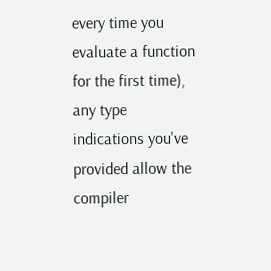every time you evaluate a function for the first time), any type indications you've provided allow the compiler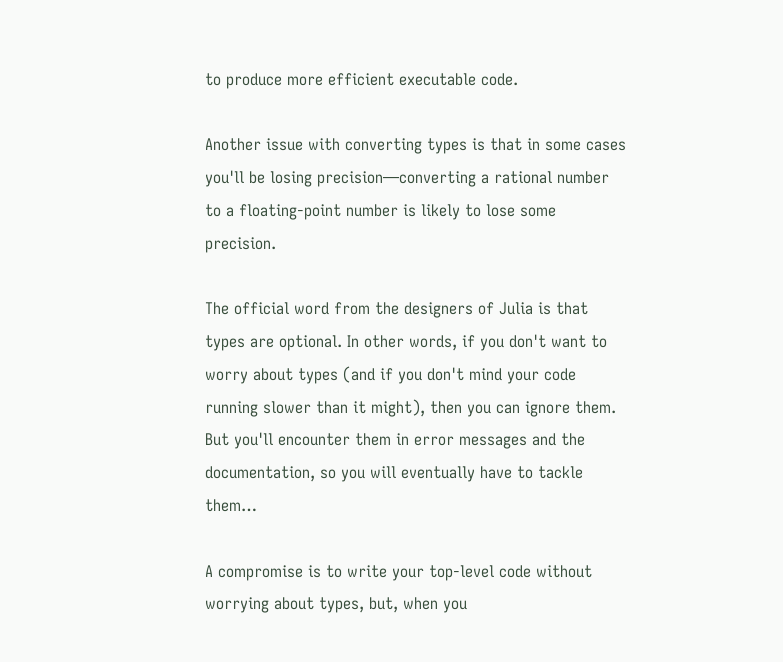to produce more efficient executable code.

Another issue with converting types is that in some cases you'll be losing precision—converting a rational number to a floating-point number is likely to lose some precision.

The official word from the designers of Julia is that types are optional. In other words, if you don't want to worry about types (and if you don't mind your code running slower than it might), then you can ignore them. But you'll encounter them in error messages and the documentation, so you will eventually have to tackle them…

A compromise is to write your top-level code without worrying about types, but, when you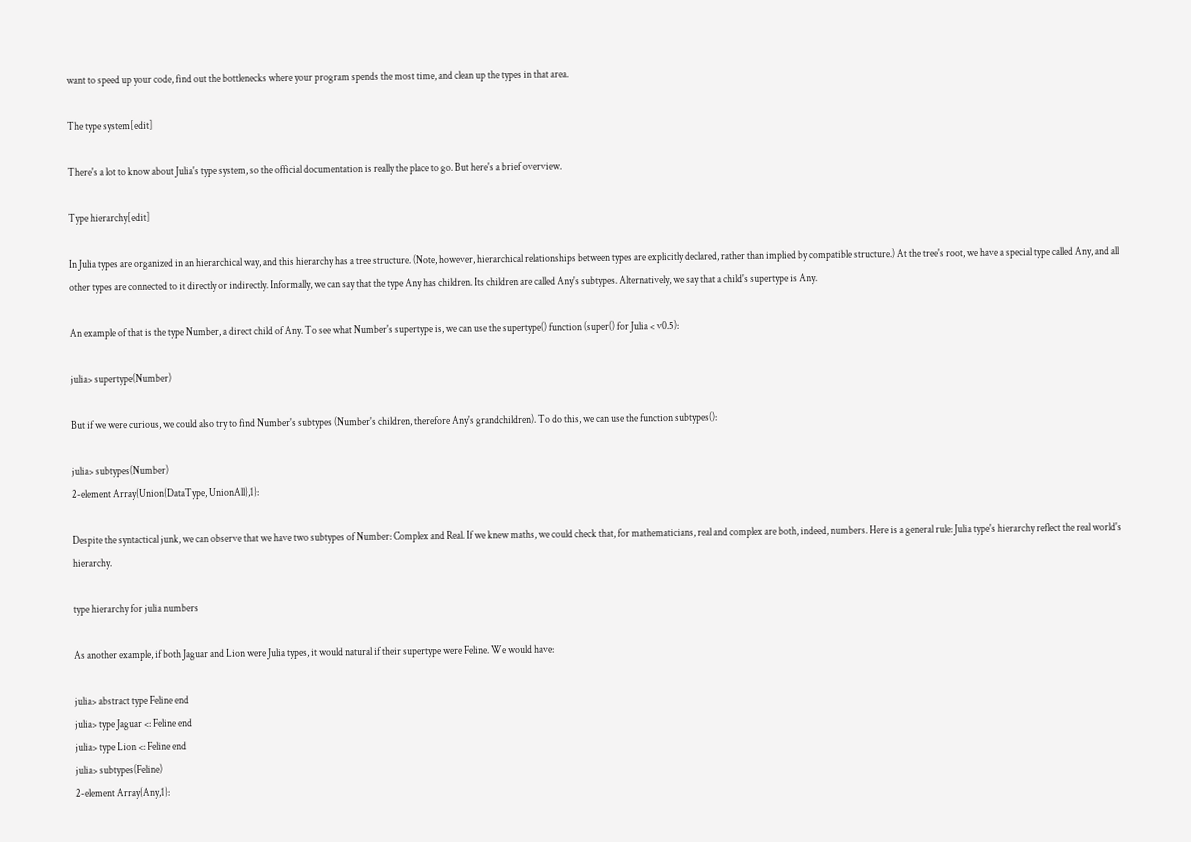want to speed up your code, find out the bottlenecks where your program spends the most time, and clean up the types in that area.

The type system[edit]

There's a lot to know about Julia's type system, so the official documentation is really the place to go. But here's a brief overview.

Type hierarchy[edit]

In Julia types are organized in an hierarchical way, and this hierarchy has a tree structure. (Note, however, hierarchical relationships between types are explicitly declared, rather than implied by compatible structure.) At the tree's root, we have a special type called Any, and all other types are connected to it directly or indirectly. Informally, we can say that the type Any has children. Its children are called Any's subtypes. Alternatively, we say that a child's supertype is Any.

An example of that is the type Number, a direct child of Any. To see what Number's supertype is, we can use the supertype() function (super() for Julia < v0.5):

julia> supertype(Number)

But if we were curious, we could also try to find Number's subtypes (Number's children, therefore Any's grandchildren). To do this, we can use the function subtypes():

julia> subtypes(Number)
2-element Array{Union{DataType, UnionAll},1}:

Despite the syntactical junk, we can observe that we have two subtypes of Number: Complex and Real. If we knew maths, we could check that, for mathematicians, real and complex are both, indeed, numbers. Here is a general rule: Julia type's hierarchy reflect the real world's hierarchy.

type hierarchy for julia numbers

As another example, if both Jaguar and Lion were Julia types, it would natural if their supertype were Feline. We would have:

julia> abstract type Feline end
julia> type Jaguar <: Feline end
julia> type Lion <: Feline end
julia> subtypes(Feline)
2-element Array{Any,1}: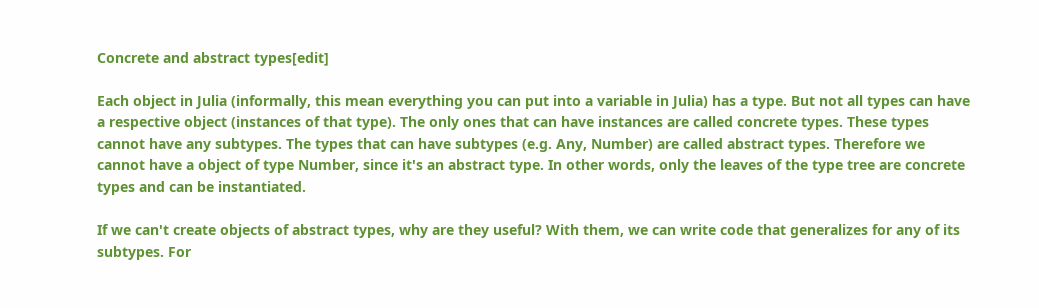Concrete and abstract types[edit]

Each object in Julia (informally, this mean everything you can put into a variable in Julia) has a type. But not all types can have a respective object (instances of that type). The only ones that can have instances are called concrete types. These types cannot have any subtypes. The types that can have subtypes (e.g. Any, Number) are called abstract types. Therefore we cannot have a object of type Number, since it's an abstract type. In other words, only the leaves of the type tree are concrete types and can be instantiated.

If we can't create objects of abstract types, why are they useful? With them, we can write code that generalizes for any of its subtypes. For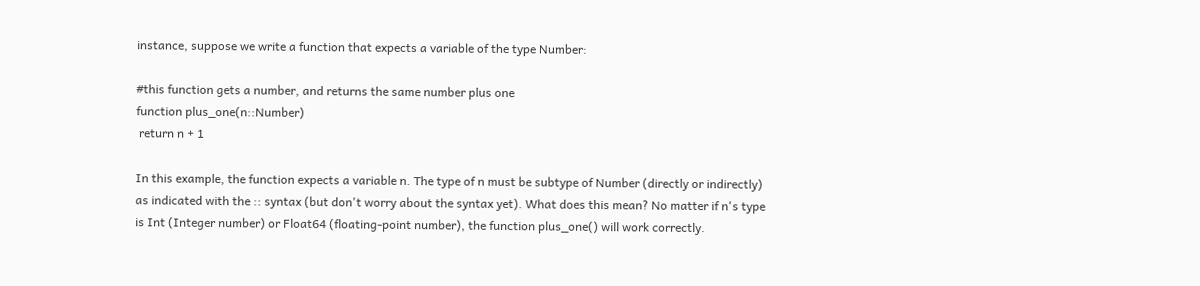instance, suppose we write a function that expects a variable of the type Number:

#this function gets a number, and returns the same number plus one
function plus_one(n::Number)
 return n + 1

In this example, the function expects a variable n. The type of n must be subtype of Number (directly or indirectly) as indicated with the :: syntax (but don't worry about the syntax yet). What does this mean? No matter if n's type is Int (Integer number) or Float64 (floating-point number), the function plus_one() will work correctly.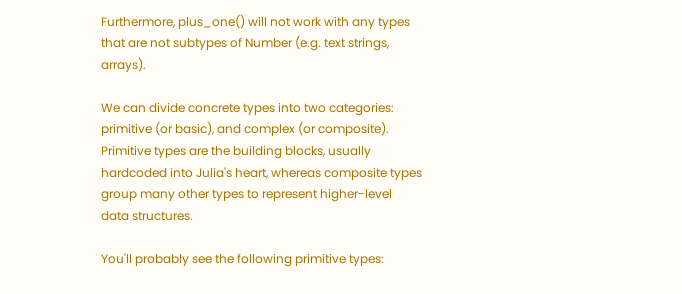Furthermore, plus_one() will not work with any types that are not subtypes of Number (e.g. text strings, arrays).

We can divide concrete types into two categories: primitive (or basic), and complex (or composite). Primitive types are the building blocks, usually hardcoded into Julia's heart, whereas composite types group many other types to represent higher-level data structures.

You'll probably see the following primitive types: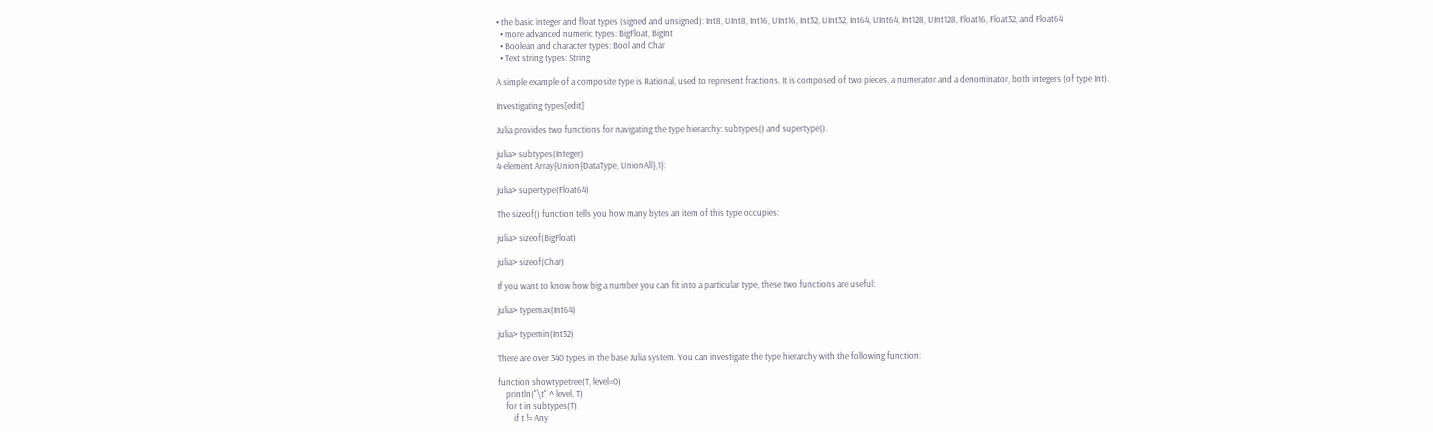• the basic integer and float types (signed and unsigned): Int8, UInt8, Int16, UInt16, Int32, UInt32, Int64, UInt64, Int128, UInt128, Float16, Float32, and Float64
  • more advanced numeric types: BigFloat, BigInt
  • Boolean and character types: Bool and Char
  • Text string types: String

A simple example of a composite type is Rational, used to represent fractions. It is composed of two pieces, a numerator and a denominator, both integers (of type Int).

Investigating types[edit]

Julia provides two functions for navigating the type hierarchy: subtypes() and supertype().

julia> subtypes(Integer)
4-element Array{Union{DataType, UnionAll},1}:

julia> supertype(Float64)

The sizeof() function tells you how many bytes an item of this type occupies:

julia> sizeof(BigFloat)

julia> sizeof(Char)

If you want to know how big a number you can fit into a particular type, these two functions are useful:

julia> typemax(Int64)

julia> typemin(Int32)

There are over 340 types in the base Julia system. You can investigate the type hierarchy with the following function:

function showtypetree(T, level=0)
    println("\t" ^ level, T)
    for t in subtypes(T)
        if t != Any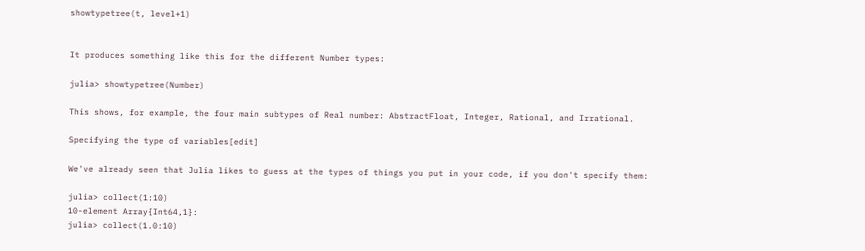showtypetree(t, level+1)


It produces something like this for the different Number types:

julia> showtypetree(Number)

This shows, for example, the four main subtypes of Real number: AbstractFloat, Integer, Rational, and Irrational.

Specifying the type of variables[edit]

We've already seen that Julia likes to guess at the types of things you put in your code, if you don't specify them:

julia> collect(1:10)
10-element Array{Int64,1}:
julia> collect(1.0:10)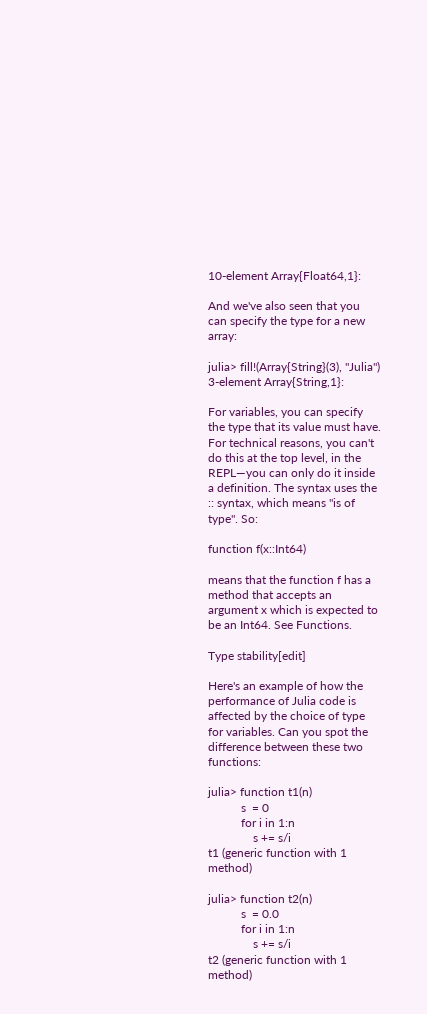10-element Array{Float64,1}:

And we've also seen that you can specify the type for a new array:

julia> fill!(Array{String}(3), "Julia")
3-element Array{String,1}:

For variables, you can specify the type that its value must have. For technical reasons, you can't do this at the top level, in the REPL—you can only do it inside a definition. The syntax uses the :: syntax, which means "is of type". So:

function f(x::Int64)

means that the function f has a method that accepts an argument x which is expected to be an Int64. See Functions.

Type stability[edit]

Here's an example of how the performance of Julia code is affected by the choice of type for variables. Can you spot the difference between these two functions:

julia> function t1(n)
           s  = 0
           for i in 1:n
               s += s/i
t1 (generic function with 1 method)

julia> function t2(n)
           s  = 0.0
           for i in 1:n
               s += s/i
t2 (generic function with 1 method)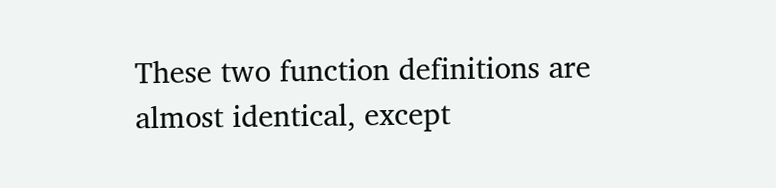These two function definitions are almost identical, except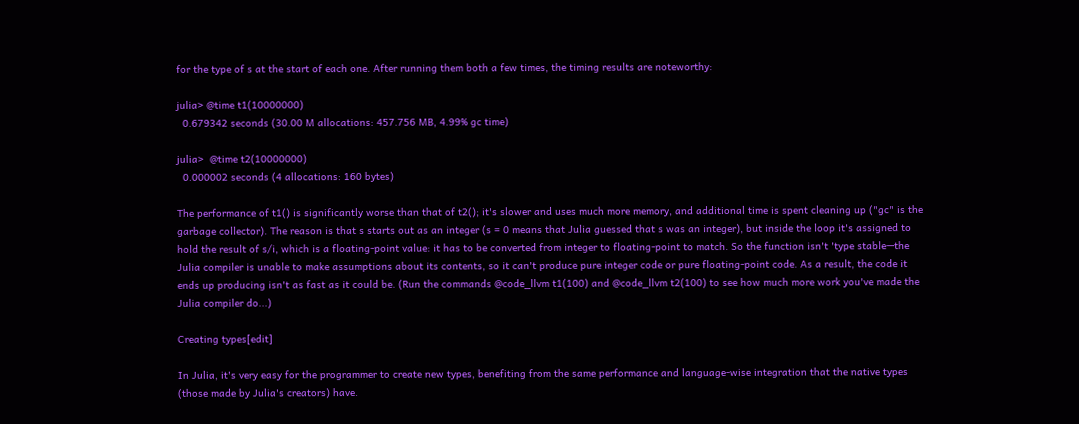for the type of s at the start of each one. After running them both a few times, the timing results are noteworthy:

julia> @time t1(10000000)
  0.679342 seconds (30.00 M allocations: 457.756 MB, 4.99% gc time)

julia>  @time t2(10000000)
  0.000002 seconds (4 allocations: 160 bytes)

The performance of t1() is significantly worse than that of t2(); it's slower and uses much more memory, and additional time is spent cleaning up ("gc" is the garbage collector). The reason is that s starts out as an integer (s = 0 means that Julia guessed that s was an integer), but inside the loop it's assigned to hold the result of s/i, which is a floating-point value: it has to be converted from integer to floating-point to match. So the function isn't 'type stable—the Julia compiler is unable to make assumptions about its contents, so it can't produce pure integer code or pure floating-point code. As a result, the code it ends up producing isn't as fast as it could be. (Run the commands @code_llvm t1(100) and @code_llvm t2(100) to see how much more work you've made the Julia compiler do...)

Creating types[edit]

In Julia, it's very easy for the programmer to create new types, benefiting from the same performance and language-wise integration that the native types (those made by Julia's creators) have.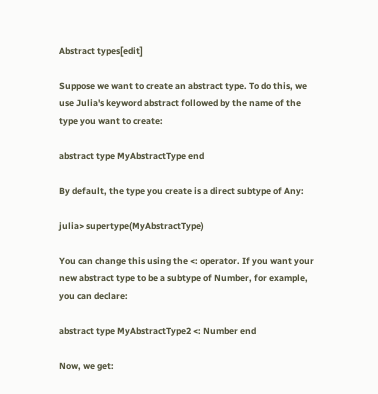Abstract types[edit]

Suppose we want to create an abstract type. To do this, we use Julia's keyword abstract followed by the name of the type you want to create:

abstract type MyAbstractType end

By default, the type you create is a direct subtype of Any:

julia> supertype(MyAbstractType)

You can change this using the <: operator. If you want your new abstract type to be a subtype of Number, for example, you can declare:

abstract type MyAbstractType2 <: Number end

Now, we get: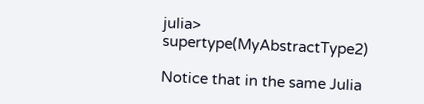julia> supertype(MyAbstractType2)

Notice that in the same Julia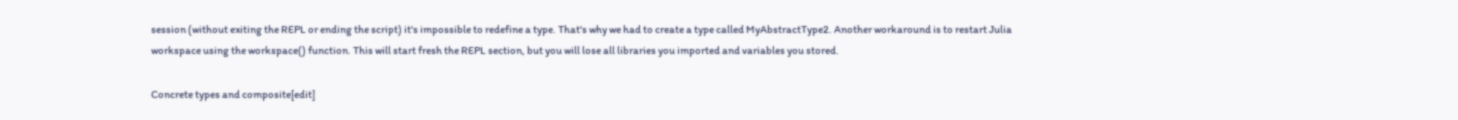session (without exiting the REPL or ending the script) it's impossible to redefine a type. That's why we had to create a type called MyAbstractType2. Another workaround is to restart Julia workspace using the workspace() function. This will start fresh the REPL section, but you will lose all libraries you imported and variables you stored.

Concrete types and composite[edit]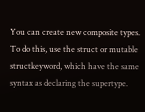You can create new composite types. To do this, use the struct or mutable structkeyword, which have the same syntax as declaring the supertype.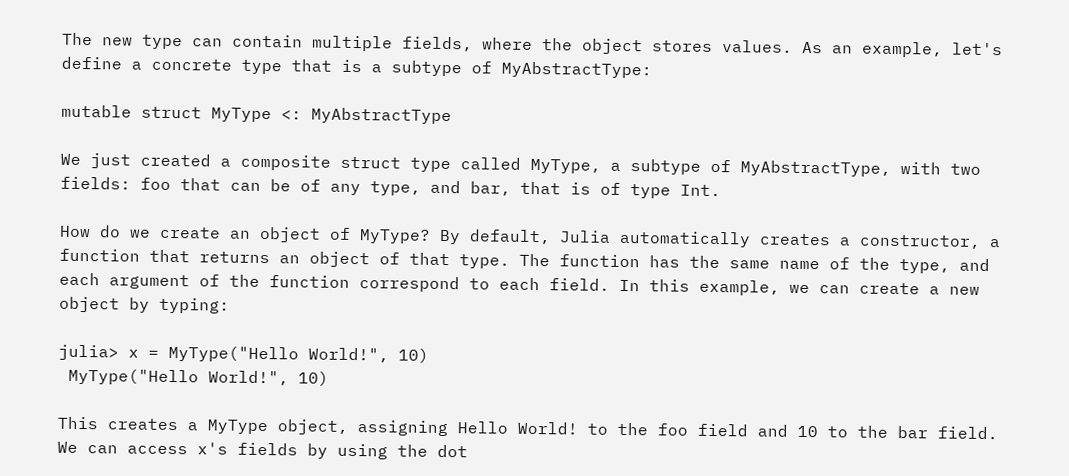The new type can contain multiple fields, where the object stores values. As an example, let's define a concrete type that is a subtype of MyAbstractType:

mutable struct MyType <: MyAbstractType

We just created a composite struct type called MyType, a subtype of MyAbstractType, with two fields: foo that can be of any type, and bar, that is of type Int.

How do we create an object of MyType? By default, Julia automatically creates a constructor, a function that returns an object of that type. The function has the same name of the type, and each argument of the function correspond to each field. In this example, we can create a new object by typing:

julia> x = MyType("Hello World!", 10)
 MyType("Hello World!", 10)

This creates a MyType object, assigning Hello World! to the foo field and 10 to the bar field. We can access x's fields by using the dot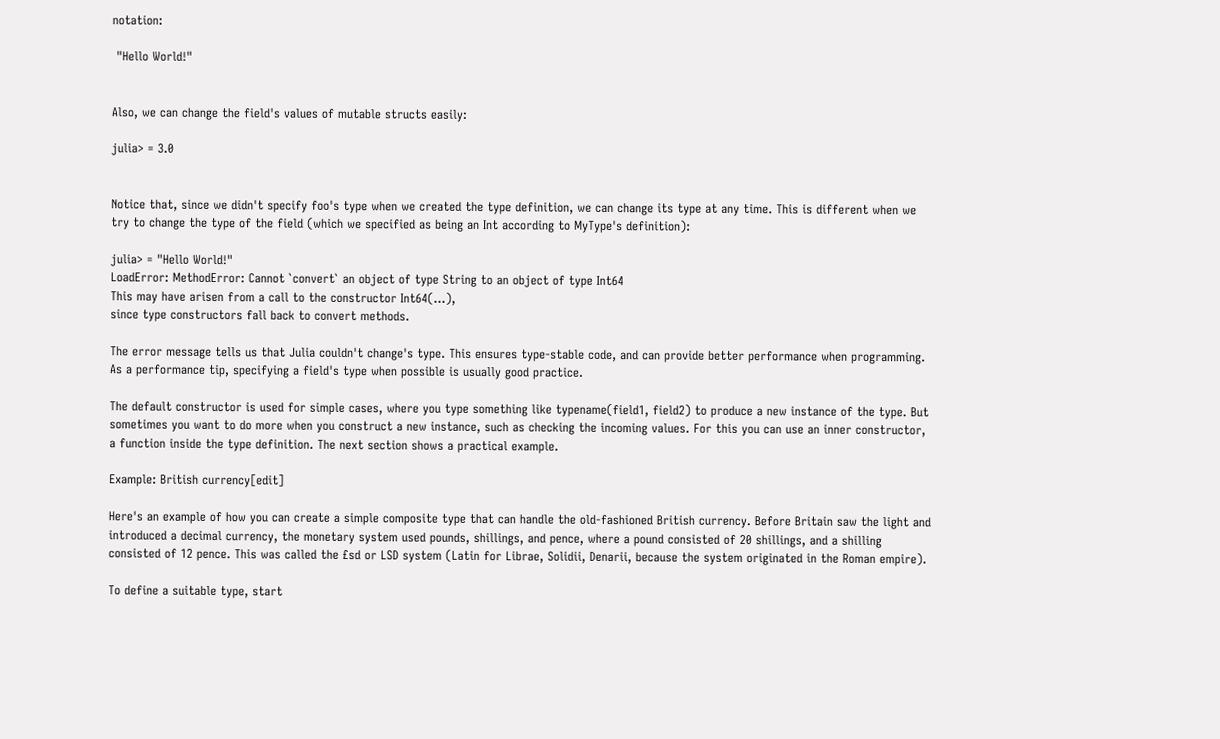notation:

 "Hello World!"


Also, we can change the field's values of mutable structs easily:

julia> = 3.0


Notice that, since we didn't specify foo's type when we created the type definition, we can change its type at any time. This is different when we try to change the type of the field (which we specified as being an Int according to MyType's definition):

julia> = "Hello World!"
LoadError: MethodError: Cannot `convert` an object of type String to an object of type Int64
This may have arisen from a call to the constructor Int64(...),
since type constructors fall back to convert methods.

The error message tells us that Julia couldn't change's type. This ensures type-stable code, and can provide better performance when programming. As a performance tip, specifying a field's type when possible is usually good practice.

The default constructor is used for simple cases, where you type something like typename(field1, field2) to produce a new instance of the type. But sometimes you want to do more when you construct a new instance, such as checking the incoming values. For this you can use an inner constructor, a function inside the type definition. The next section shows a practical example.

Example: British currency[edit]

Here's an example of how you can create a simple composite type that can handle the old-fashioned British currency. Before Britain saw the light and introduced a decimal currency, the monetary system used pounds, shillings, and pence, where a pound consisted of 20 shillings, and a shilling consisted of 12 pence. This was called the £sd or LSD system (Latin for Librae, Solidii, Denarii, because the system originated in the Roman empire).

To define a suitable type, start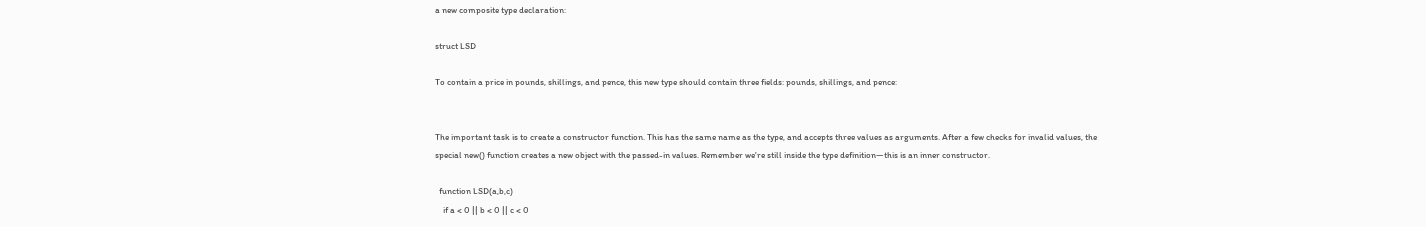a new composite type declaration:

struct LSD

To contain a price in pounds, shillings, and pence, this new type should contain three fields: pounds, shillings, and pence:


The important task is to create a constructor function. This has the same name as the type, and accepts three values as arguments. After a few checks for invalid values, the special new() function creates a new object with the passed-in values. Remember we're still inside the type definition—this is an inner constructor.

  function LSD(a,b,c)
    if a < 0 || b < 0 || c < 0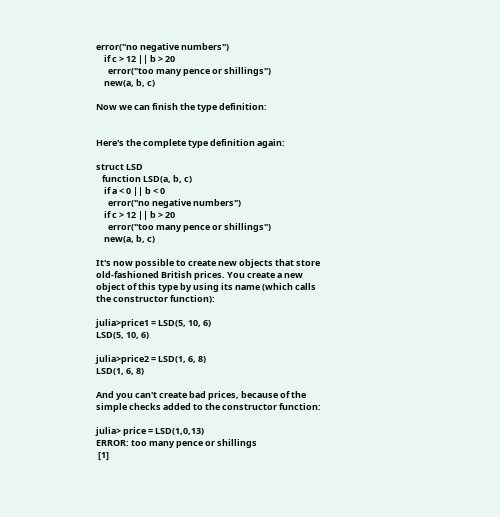error("no negative numbers")
    if c > 12 || b > 20
      error("too many pence or shillings")
    new(a, b, c)

Now we can finish the type definition:


Here's the complete type definition again:

struct LSD
   function LSD(a, b, c)
    if a < 0 || b < 0
      error("no negative numbers")
    if c > 12 || b > 20
      error("too many pence or shillings")
    new(a, b, c)

It's now possible to create new objects that store old-fashioned British prices. You create a new object of this type by using its name (which calls the constructor function):

julia>price1 = LSD(5, 10, 6)
LSD(5, 10, 6)

julia>price2 = LSD(1, 6, 8)
LSD(1, 6, 8)

And you can't create bad prices, because of the simple checks added to the constructor function:

julia> price = LSD(1,0,13)
ERROR: too many pence or shillings
 [1]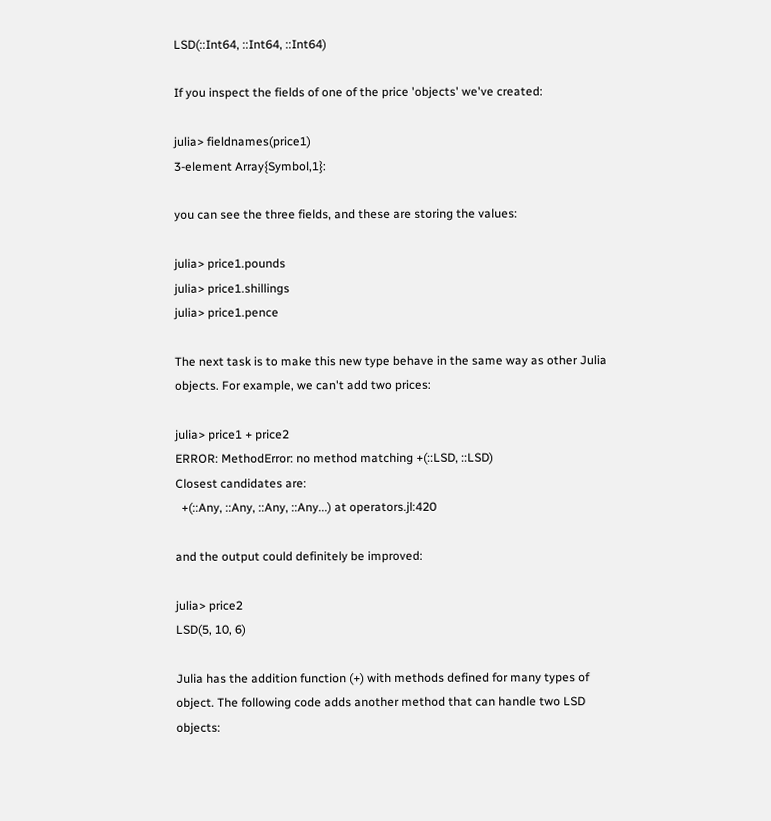LSD(::Int64, ::Int64, ::Int64)

If you inspect the fields of one of the price 'objects' we've created:

julia> fieldnames(price1)
3-element Array{Symbol,1}:

you can see the three fields, and these are storing the values:

julia> price1.pounds
julia> price1.shillings
julia> price1.pence

The next task is to make this new type behave in the same way as other Julia objects. For example, we can't add two prices:

julia> price1 + price2
ERROR: MethodError: no method matching +(::LSD, ::LSD)
Closest candidates are:
  +(::Any, ::Any, ::Any, ::Any...) at operators.jl:420

and the output could definitely be improved:

julia> price2
LSD(5, 10, 6)

Julia has the addition function (+) with methods defined for many types of object. The following code adds another method that can handle two LSD objects: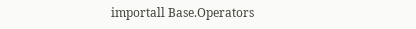importall Base.Operators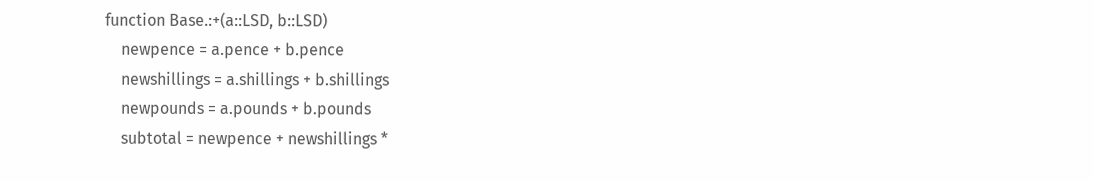function Base.:+(a::LSD, b::LSD)
    newpence = a.pence + b.pence
    newshillings = a.shillings + b.shillings
    newpounds = a.pounds + b.pounds
    subtotal = newpence + newshillings *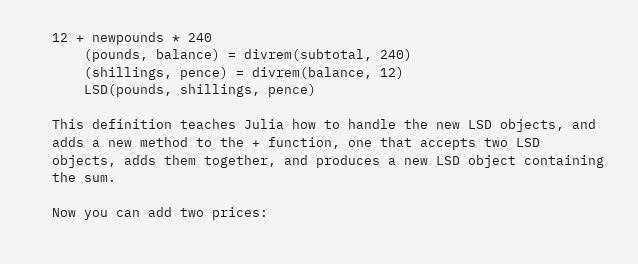12 + newpounds * 240
    (pounds, balance) = divrem(subtotal, 240)
    (shillings, pence) = divrem(balance, 12)
    LSD(pounds, shillings, pence)

This definition teaches Julia how to handle the new LSD objects, and adds a new method to the + function, one that accepts two LSD objects, adds them together, and produces a new LSD object containing the sum.

Now you can add two prices: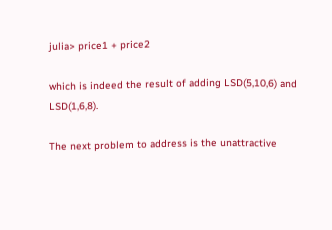julia> price1 + price2

which is indeed the result of adding LSD(5,10,6) and LSD(1,6,8).

The next problem to address is the unattractive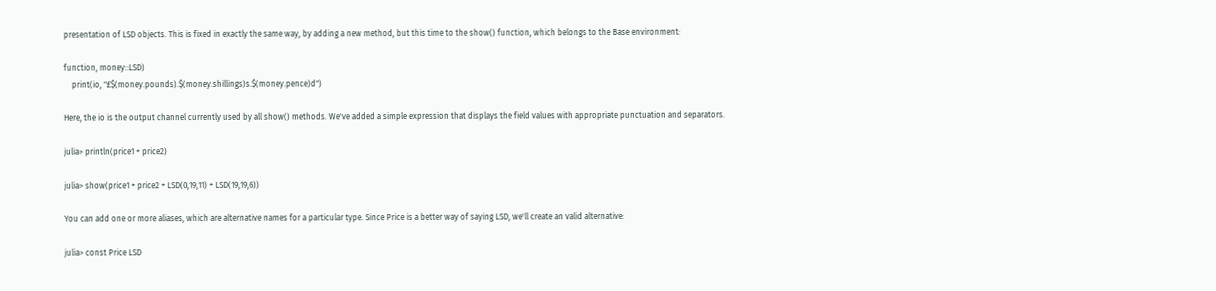presentation of LSD objects. This is fixed in exactly the same way, by adding a new method, but this time to the show() function, which belongs to the Base environment:

function, money::LSD)
    print(io, "£$(money.pounds).$(money.shillings)s.$(money.pence)d")

Here, the io is the output channel currently used by all show() methods. We've added a simple expression that displays the field values with appropriate punctuation and separators.

julia> println(price1 + price2)

julia> show(price1 + price2 + LSD(0,19,11) + LSD(19,19,6))

You can add one or more aliases, which are alternative names for a particular type. Since Price is a better way of saying LSD, we'll create an valid alternative:

julia> const Price LSD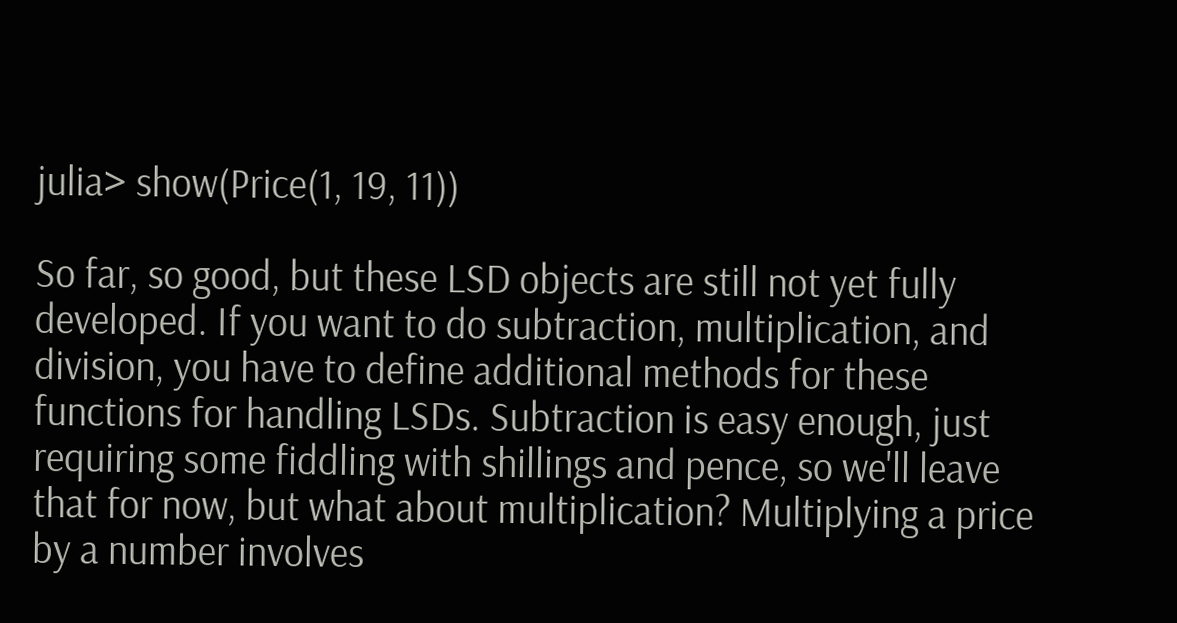julia> show(Price(1, 19, 11))

So far, so good, but these LSD objects are still not yet fully developed. If you want to do subtraction, multiplication, and division, you have to define additional methods for these functions for handling LSDs. Subtraction is easy enough, just requiring some fiddling with shillings and pence, so we'll leave that for now, but what about multiplication? Multiplying a price by a number involves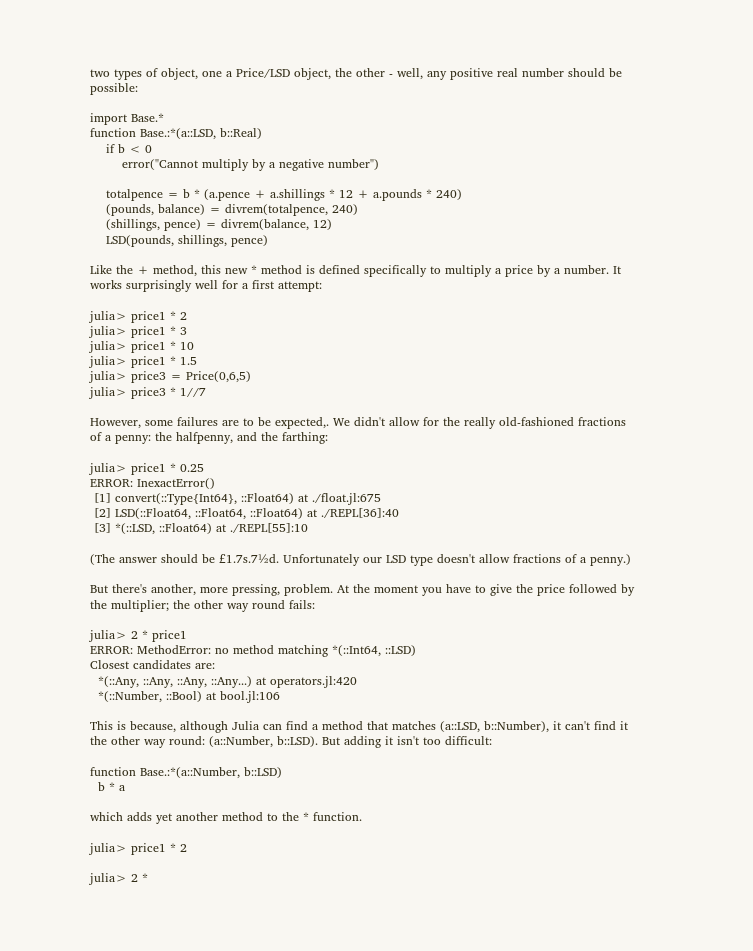two types of object, one a Price/LSD object, the other - well, any positive real number should be possible:

import Base.*
function Base.:*(a::LSD, b::Real)
    if b < 0
        error("Cannot multiply by a negative number")

    totalpence = b * (a.pence + a.shillings * 12 + a.pounds * 240)
    (pounds, balance) = divrem(totalpence, 240)
    (shillings, pence) = divrem(balance, 12)
    LSD(pounds, shillings, pence)

Like the + method, this new * method is defined specifically to multiply a price by a number. It works surprisingly well for a first attempt:

julia> price1 * 2
julia> price1 * 3
julia> price1 * 10
julia> price1 * 1.5
julia> price3 = Price(0,6,5)
julia> price3 * 1//7

However, some failures are to be expected,. We didn't allow for the really old-fashioned fractions of a penny: the halfpenny, and the farthing:

julia> price1 * 0.25
ERROR: InexactError()
 [1] convert(::Type{Int64}, ::Float64) at ./float.jl:675
 [2] LSD(::Float64, ::Float64, ::Float64) at ./REPL[36]:40
 [3] *(::LSD, ::Float64) at ./REPL[55]:10

(The answer should be £1.7s.7½d. Unfortunately our LSD type doesn't allow fractions of a penny.)

But there's another, more pressing, problem. At the moment you have to give the price followed by the multiplier; the other way round fails:

julia> 2 * price1
ERROR: MethodError: no method matching *(::Int64, ::LSD)
Closest candidates are:
  *(::Any, ::Any, ::Any, ::Any...) at operators.jl:420
  *(::Number, ::Bool) at bool.jl:106

This is because, although Julia can find a method that matches (a::LSD, b::Number), it can't find it the other way round: (a::Number, b::LSD). But adding it isn't too difficult:

function Base.:*(a::Number, b::LSD)
  b * a

which adds yet another method to the * function.

julia> price1 * 2

julia> 2 *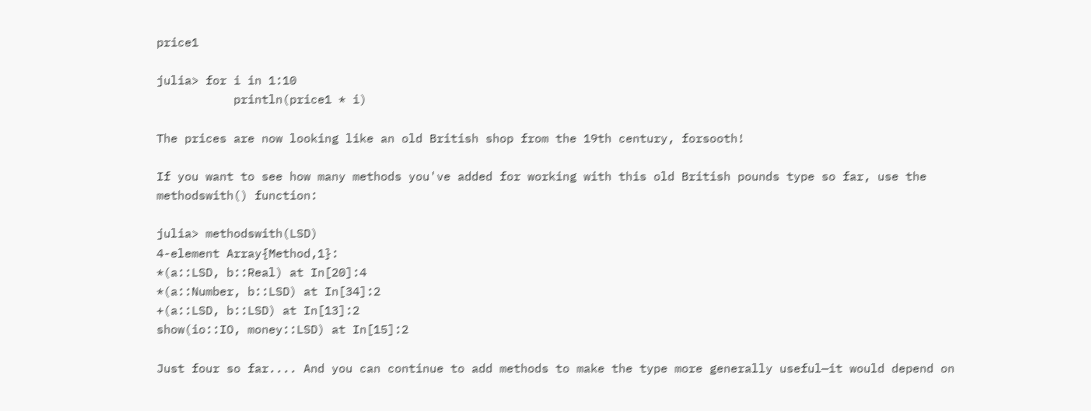price1

julia> for i in 1:10
           println(price1 * i)

The prices are now looking like an old British shop from the 19th century, forsooth!

If you want to see how many methods you've added for working with this old British pounds type so far, use the methodswith() function:

julia> methodswith(LSD)
4-element Array{Method,1}:
*(a::LSD, b::Real) at In[20]:4
*(a::Number, b::LSD) at In[34]:2
+(a::LSD, b::LSD) at In[13]:2
show(io::IO, money::LSD) at In[15]:2

Just four so far.... And you can continue to add methods to make the type more generally useful—it would depend on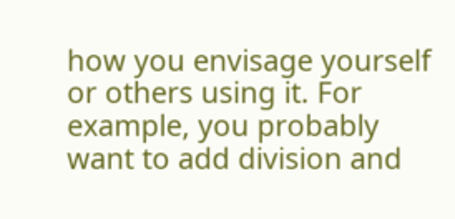how you envisage yourself or others using it. For example, you probably want to add division and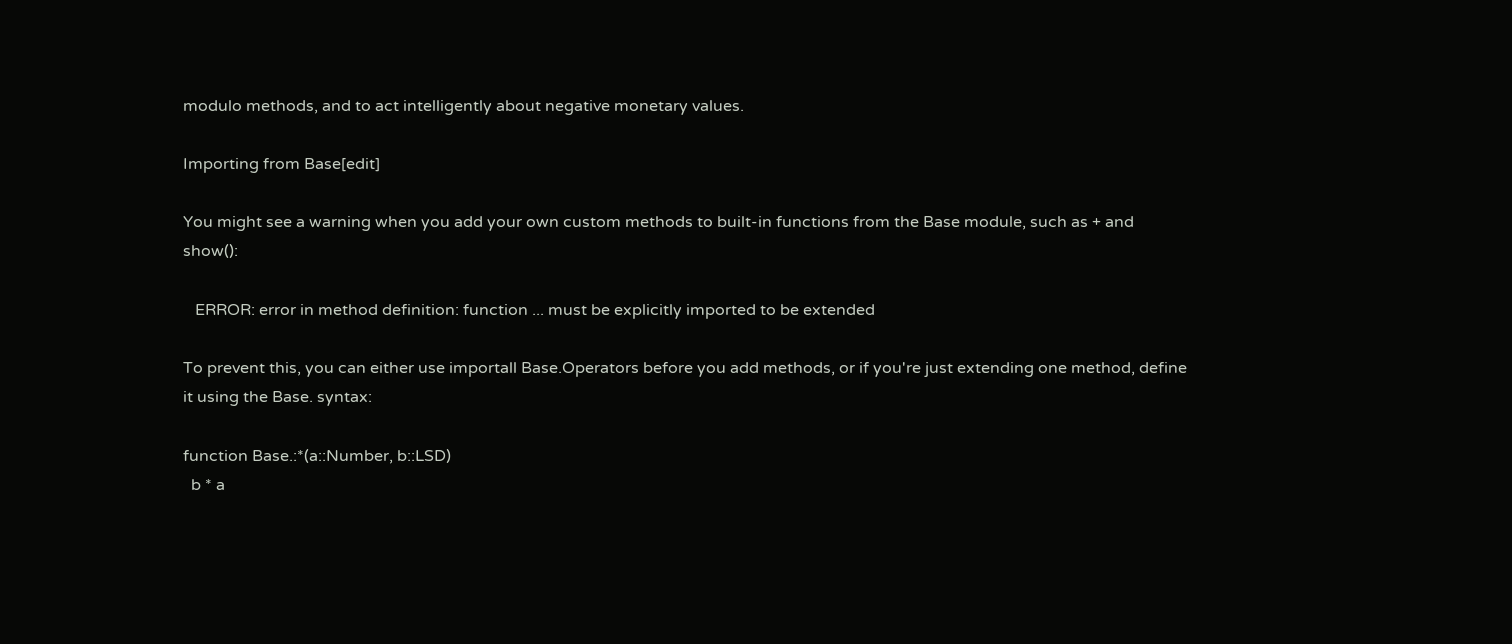modulo methods, and to act intelligently about negative monetary values.

Importing from Base[edit]

You might see a warning when you add your own custom methods to built-in functions from the Base module, such as + and show():

   ERROR: error in method definition: function ... must be explicitly imported to be extended

To prevent this, you can either use importall Base.Operators before you add methods, or if you're just extending one method, define it using the Base. syntax:

function Base.:*(a::Number, b::LSD)
  b * a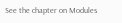See the chapter on Modules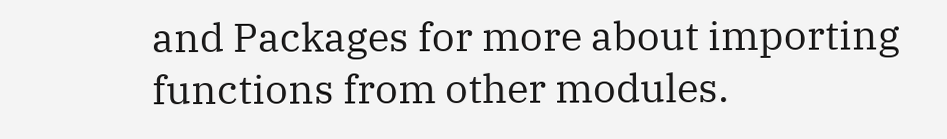and Packages for more about importing functions from other modules.